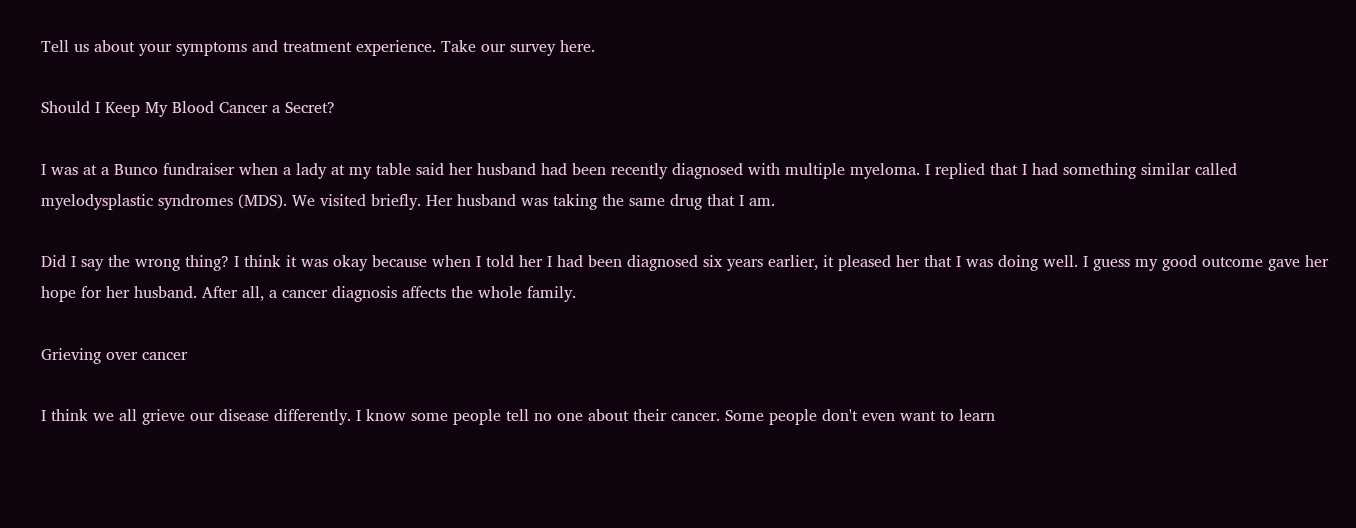Tell us about your symptoms and treatment experience. Take our survey here.

Should I Keep My Blood Cancer a Secret?

I was at a Bunco fundraiser when a lady at my table said her husband had been recently diagnosed with multiple myeloma. I replied that I had something similar called myelodysplastic syndromes (MDS). We visited briefly. Her husband was taking the same drug that I am.

Did I say the wrong thing? I think it was okay because when I told her I had been diagnosed six years earlier, it pleased her that I was doing well. I guess my good outcome gave her hope for her husband. After all, a cancer diagnosis affects the whole family.

Grieving over cancer

I think we all grieve our disease differently. I know some people tell no one about their cancer. Some people don't even want to learn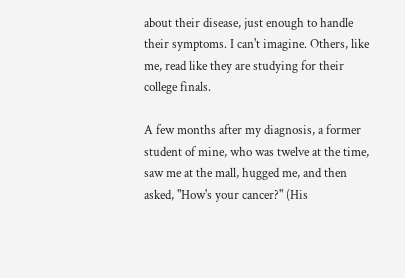about their disease, just enough to handle their symptoms. I can't imagine. Others, like me, read like they are studying for their college finals.

A few months after my diagnosis, a former student of mine, who was twelve at the time, saw me at the mall, hugged me, and then asked, "How's your cancer?" (His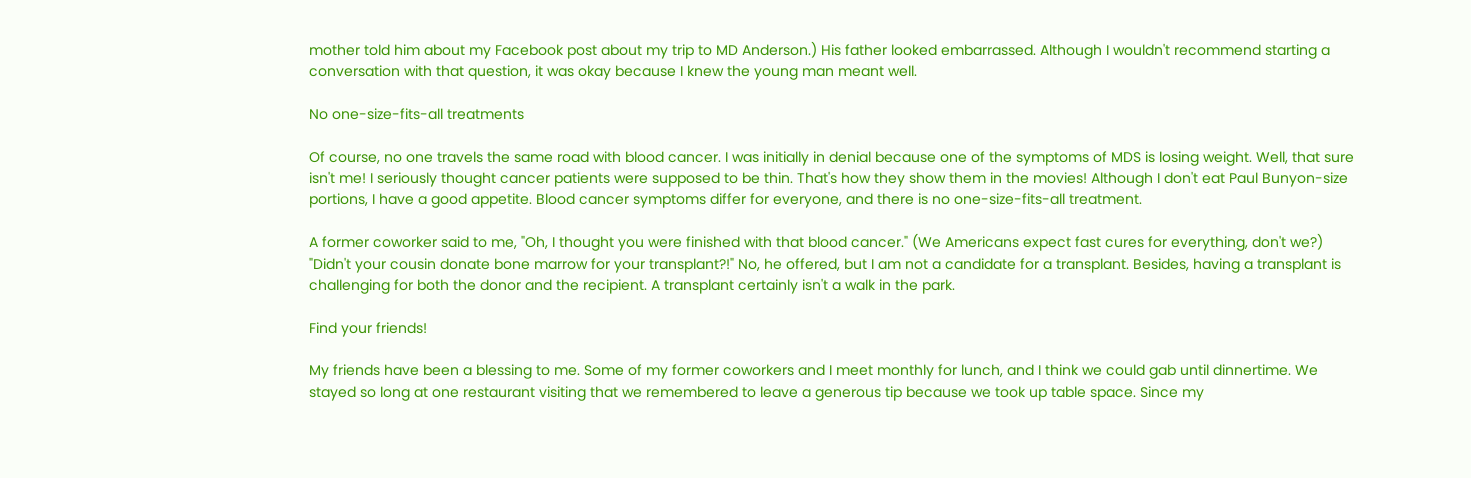mother told him about my Facebook post about my trip to MD Anderson.) His father looked embarrassed. Although I wouldn't recommend starting a conversation with that question, it was okay because I knew the young man meant well.

No one-size-fits-all treatments

Of course, no one travels the same road with blood cancer. I was initially in denial because one of the symptoms of MDS is losing weight. Well, that sure isn't me! I seriously thought cancer patients were supposed to be thin. That's how they show them in the movies! Although I don't eat Paul Bunyon-size portions, I have a good appetite. Blood cancer symptoms differ for everyone, and there is no one-size-fits-all treatment.

A former coworker said to me, "Oh, I thought you were finished with that blood cancer." (We Americans expect fast cures for everything, don't we?) "Didn't your cousin donate bone marrow for your transplant?!" No, he offered, but I am not a candidate for a transplant. Besides, having a transplant is challenging for both the donor and the recipient. A transplant certainly isn't a walk in the park.

Find your friends!

My friends have been a blessing to me. Some of my former coworkers and I meet monthly for lunch, and I think we could gab until dinnertime. We stayed so long at one restaurant visiting that we remembered to leave a generous tip because we took up table space. Since my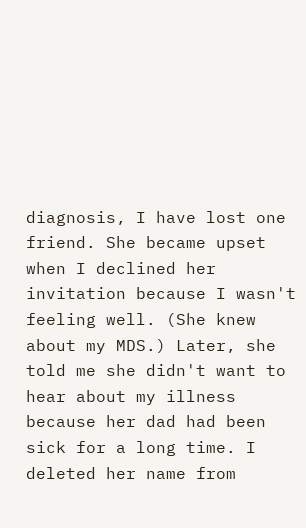diagnosis, I have lost one friend. She became upset when I declined her invitation because I wasn't feeling well. (She knew about my MDS.) Later, she told me she didn't want to hear about my illness because her dad had been sick for a long time. I deleted her name from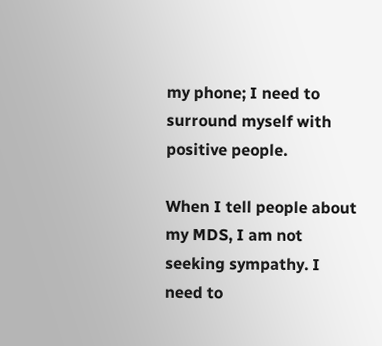my phone; I need to surround myself with positive people.

When I tell people about my MDS, I am not seeking sympathy. I need to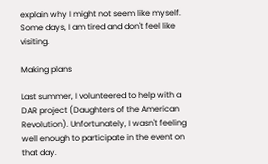explain why I might not seem like myself. Some days, I am tired and don't feel like visiting.

Making plans

Last summer, I volunteered to help with a DAR project (Daughters of the American Revolution). Unfortunately, I wasn't feeling well enough to participate in the event on that day.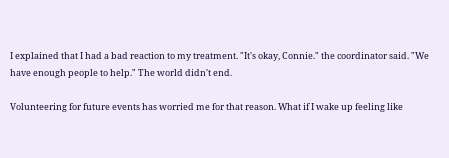I explained that I had a bad reaction to my treatment. "It's okay, Connie." the coordinator said. "We have enough people to help." The world didn't end.

Volunteering for future events has worried me for that reason. What if I wake up feeling like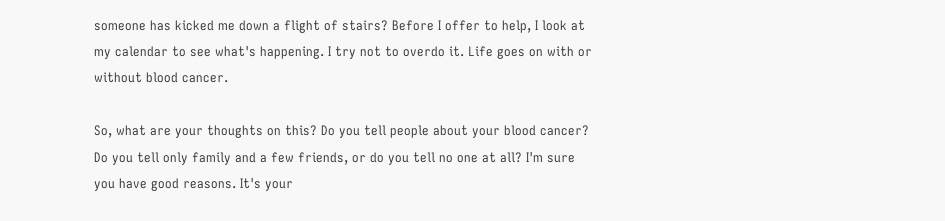someone has kicked me down a flight of stairs? Before I offer to help, I look at my calendar to see what's happening. I try not to overdo it. Life goes on with or without blood cancer.

So, what are your thoughts on this? Do you tell people about your blood cancer? Do you tell only family and a few friends, or do you tell no one at all? I'm sure you have good reasons. It's your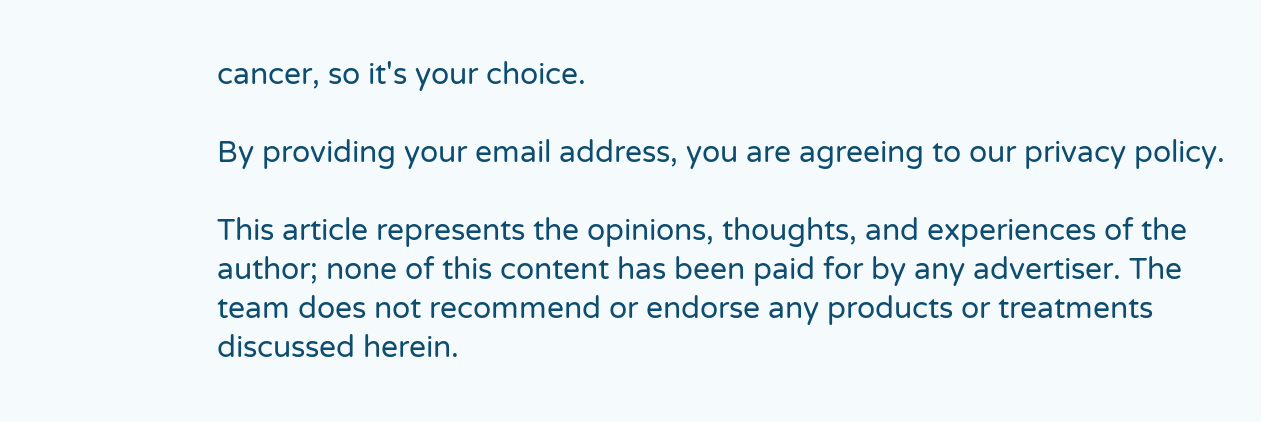cancer, so it's your choice.

By providing your email address, you are agreeing to our privacy policy.

This article represents the opinions, thoughts, and experiences of the author; none of this content has been paid for by any advertiser. The team does not recommend or endorse any products or treatments discussed herein.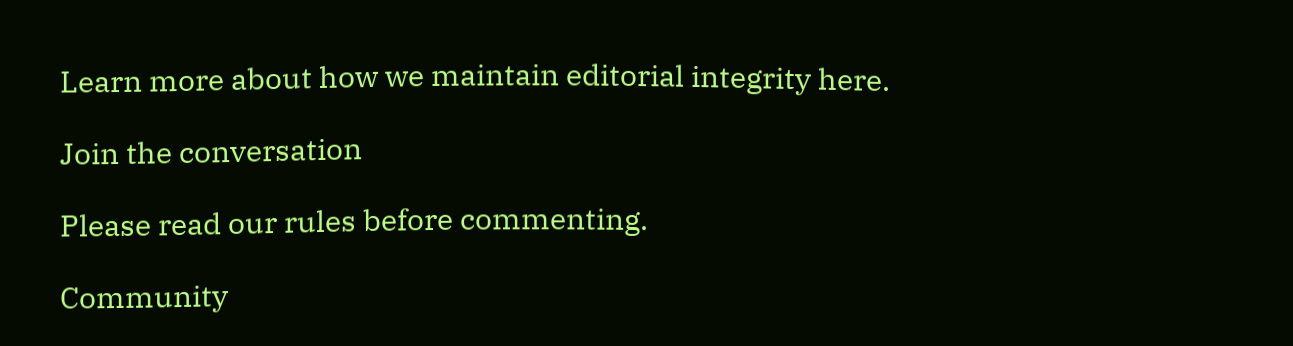Learn more about how we maintain editorial integrity here.

Join the conversation

Please read our rules before commenting.

Community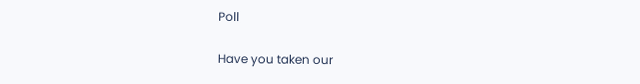Poll

Have you taken our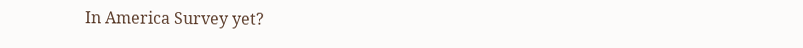In America Survey yet?